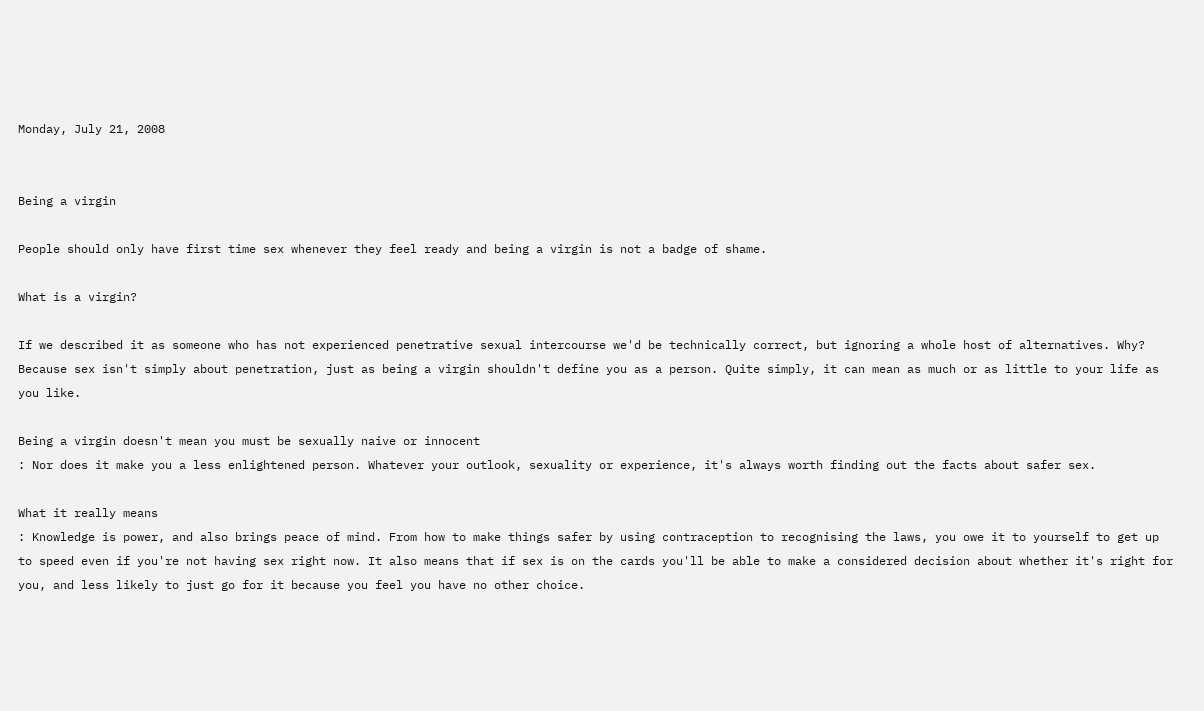Monday, July 21, 2008


Being a virgin

People should only have first time sex whenever they feel ready and being a virgin is not a badge of shame.

What is a virgin?

If we described it as someone who has not experienced penetrative sexual intercourse we'd be technically correct, but ignoring a whole host of alternatives. Why? Because sex isn't simply about penetration, just as being a virgin shouldn't define you as a person. Quite simply, it can mean as much or as little to your life as you like.

Being a virgin doesn't mean you must be sexually naive or innocent
: Nor does it make you a less enlightened person. Whatever your outlook, sexuality or experience, it's always worth finding out the facts about safer sex.

What it really means
: Knowledge is power, and also brings peace of mind. From how to make things safer by using contraception to recognising the laws, you owe it to yourself to get up to speed even if you're not having sex right now. It also means that if sex is on the cards you'll be able to make a considered decision about whether it's right for you, and less likely to just go for it because you feel you have no other choice.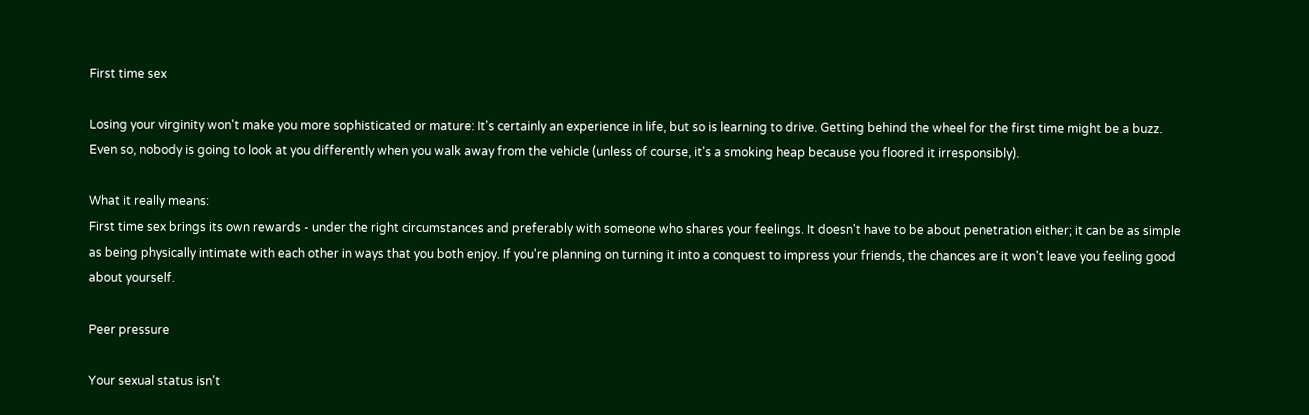First time sex

Losing your virginity won't make you more sophisticated or mature: It's certainly an experience in life, but so is learning to drive. Getting behind the wheel for the first time might be a buzz. Even so, nobody is going to look at you differently when you walk away from the vehicle (unless of course, it's a smoking heap because you floored it irresponsibly).

What it really means:
First time sex brings its own rewards - under the right circumstances and preferably with someone who shares your feelings. It doesn't have to be about penetration either; it can be as simple as being physically intimate with each other in ways that you both enjoy. If you're planning on turning it into a conquest to impress your friends, the chances are it won't leave you feeling good about yourself.

Peer pressure

Your sexual status isn't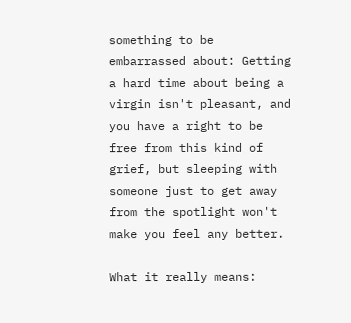something to be embarrassed about: Getting a hard time about being a virgin isn't pleasant, and you have a right to be free from this kind of grief, but sleeping with someone just to get away from the spotlight won't make you feel any better.

What it really means: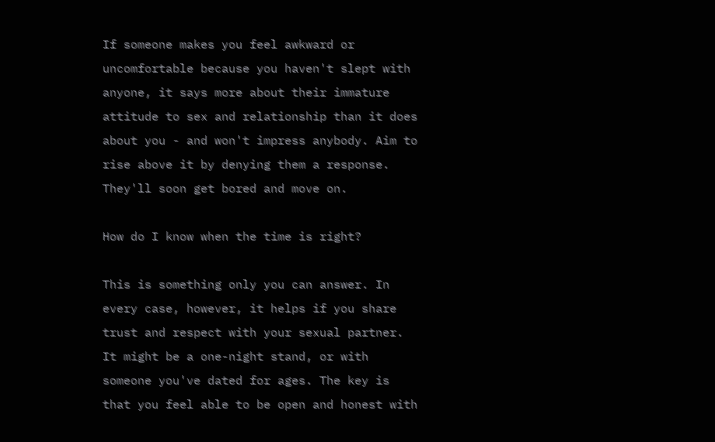If someone makes you feel awkward or uncomfortable because you haven't slept with anyone, it says more about their immature attitude to sex and relationship than it does about you - and won't impress anybody. Aim to rise above it by denying them a response. They'll soon get bored and move on.

How do I know when the time is right?

This is something only you can answer. In every case, however, it helps if you share trust and respect with your sexual partner. It might be a one-night stand, or with someone you've dated for ages. The key is that you feel able to be open and honest with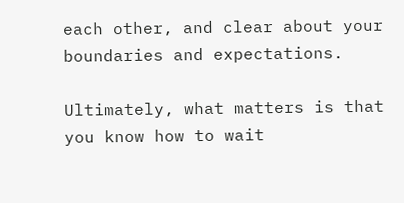each other, and clear about your boundaries and expectations.

Ultimately, what matters is that you know how to wait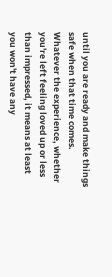until you are ready and make things safe when that time comes. Whatever the experience, whether you're left feeling loved up or less than impressed, it means at least you won't have any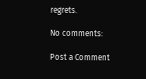regrets.

No comments:

Post a Comment